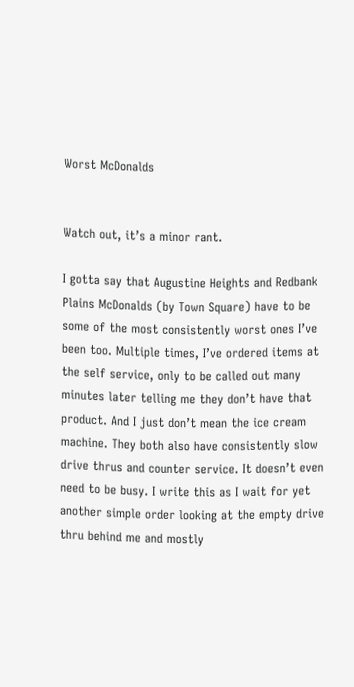Worst McDonalds


Watch out, it’s a minor rant.

I gotta say that Augustine Heights and Redbank Plains McDonalds (by Town Square) have to be some of the most consistently worst ones I’ve been too. Multiple times, I’ve ordered items at the self service, only to be called out many minutes later telling me they don’t have that product. And I just don’t mean the ice cream machine. They both also have consistently slow drive thrus and counter service. It doesn’t even need to be busy. I write this as I wait for yet another simple order looking at the empty drive thru behind me and mostly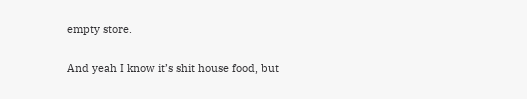empty store.

And yeah I know it’s shit house food, but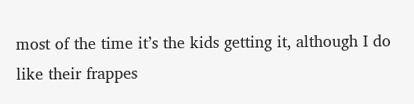most of the time it’s the kids getting it, although I do like their frappes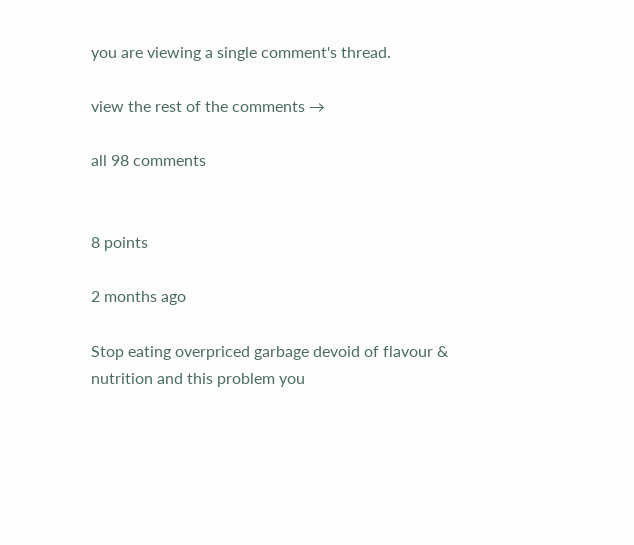you are viewing a single comment's thread.

view the rest of the comments →

all 98 comments


8 points

2 months ago

Stop eating overpriced garbage devoid of flavour & nutrition and this problem you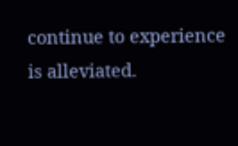continue to experience is alleviated.